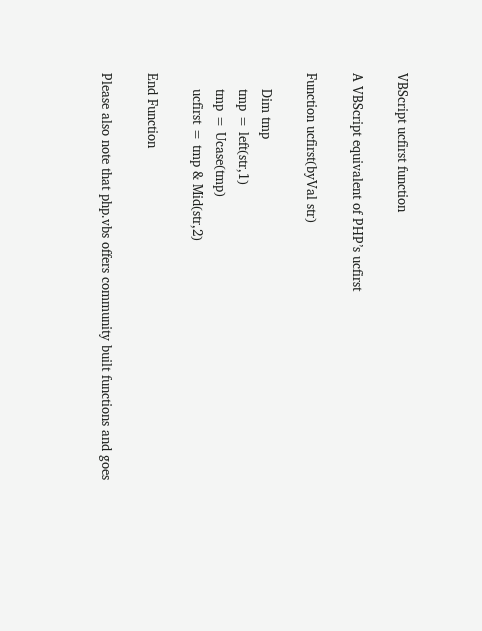VBScript ucfirst function

A VBScript equivalent of PHP’s ucfirst

Function ucfirst(byVal str)

    Dim tmp
    tmp = left(str,1)
    tmp = Ucase(tmp)
    ucfirst = tmp & Mid(str,2)

End Function

Please also note that php.vbs offers community built functions and goes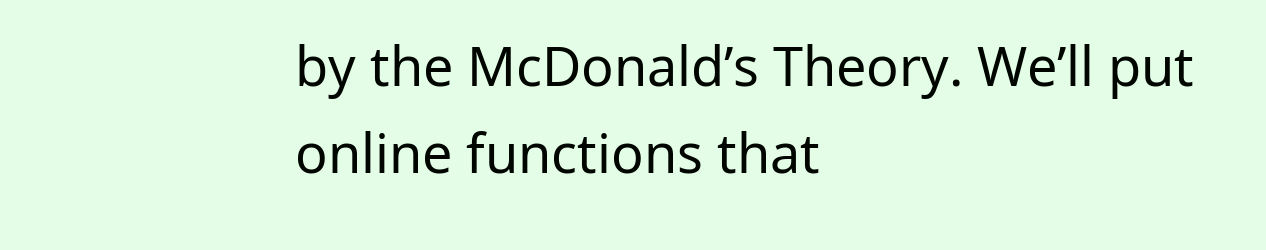by the McDonald’s Theory. We’ll put online functions that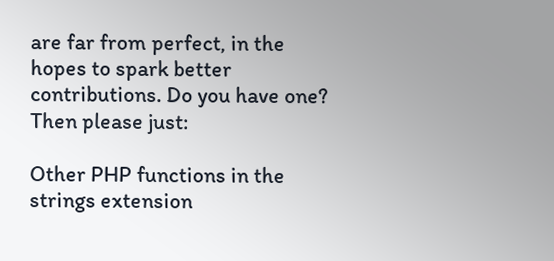are far from perfect, in the hopes to spark better contributions. Do you have one? Then please just:

Other PHP functions in the strings extension